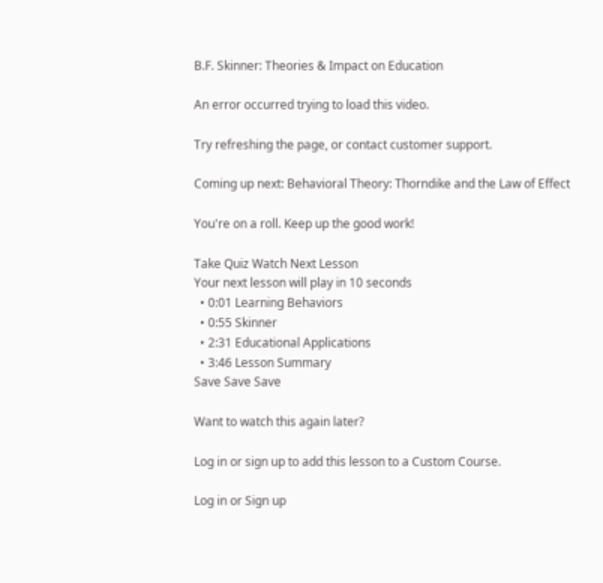B.F. Skinner: Theories & Impact on Education

An error occurred trying to load this video.

Try refreshing the page, or contact customer support.

Coming up next: Behavioral Theory: Thorndike and the Law of Effect

You're on a roll. Keep up the good work!

Take Quiz Watch Next Lesson
Your next lesson will play in 10 seconds
  • 0:01 Learning Behaviors
  • 0:55 Skinner
  • 2:31 Educational Applications
  • 3:46 Lesson Summary
Save Save Save

Want to watch this again later?

Log in or sign up to add this lesson to a Custom Course.

Log in or Sign up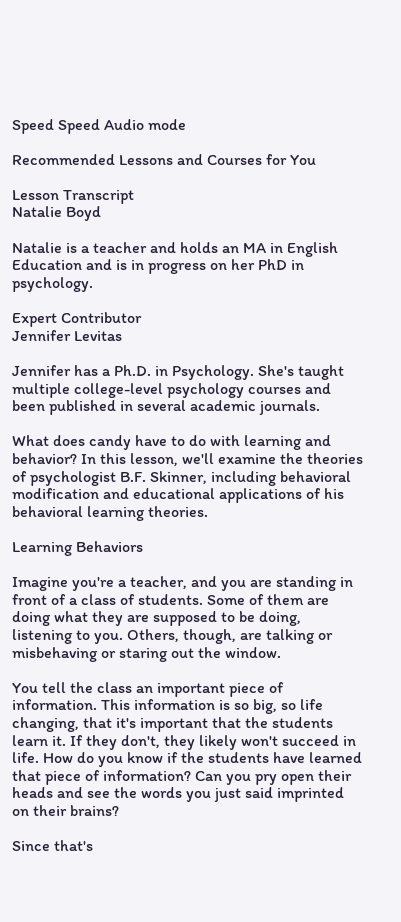Speed Speed Audio mode

Recommended Lessons and Courses for You

Lesson Transcript
Natalie Boyd

Natalie is a teacher and holds an MA in English Education and is in progress on her PhD in psychology.

Expert Contributor
Jennifer Levitas

Jennifer has a Ph.D. in Psychology. She's taught multiple college-level psychology courses and been published in several academic journals.

What does candy have to do with learning and behavior? In this lesson, we'll examine the theories of psychologist B.F. Skinner, including behavioral modification and educational applications of his behavioral learning theories.

Learning Behaviors

Imagine you're a teacher, and you are standing in front of a class of students. Some of them are doing what they are supposed to be doing, listening to you. Others, though, are talking or misbehaving or staring out the window.

You tell the class an important piece of information. This information is so big, so life changing, that it's important that the students learn it. If they don't, they likely won't succeed in life. How do you know if the students have learned that piece of information? Can you pry open their heads and see the words you just said imprinted on their brains?

Since that's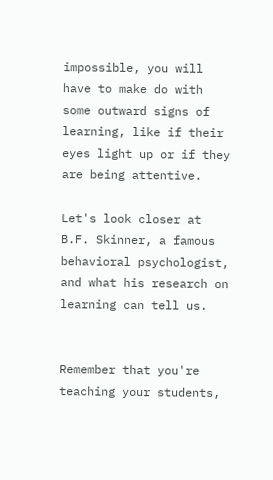impossible, you will have to make do with some outward signs of learning, like if their eyes light up or if they are being attentive.

Let's look closer at B.F. Skinner, a famous behavioral psychologist, and what his research on learning can tell us.


Remember that you're teaching your students,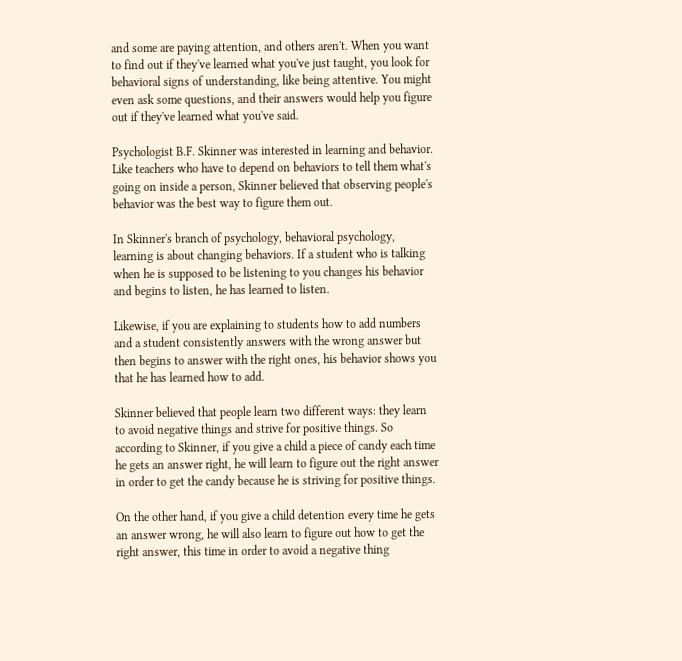and some are paying attention, and others aren't. When you want to find out if they've learned what you've just taught, you look for behavioral signs of understanding, like being attentive. You might even ask some questions, and their answers would help you figure out if they've learned what you've said.

Psychologist B.F. Skinner was interested in learning and behavior. Like teachers who have to depend on behaviors to tell them what's going on inside a person, Skinner believed that observing people's behavior was the best way to figure them out.

In Skinner's branch of psychology, behavioral psychology, learning is about changing behaviors. If a student who is talking when he is supposed to be listening to you changes his behavior and begins to listen, he has learned to listen.

Likewise, if you are explaining to students how to add numbers and a student consistently answers with the wrong answer but then begins to answer with the right ones, his behavior shows you that he has learned how to add.

Skinner believed that people learn two different ways: they learn to avoid negative things and strive for positive things. So according to Skinner, if you give a child a piece of candy each time he gets an answer right, he will learn to figure out the right answer in order to get the candy because he is striving for positive things.

On the other hand, if you give a child detention every time he gets an answer wrong, he will also learn to figure out how to get the right answer, this time in order to avoid a negative thing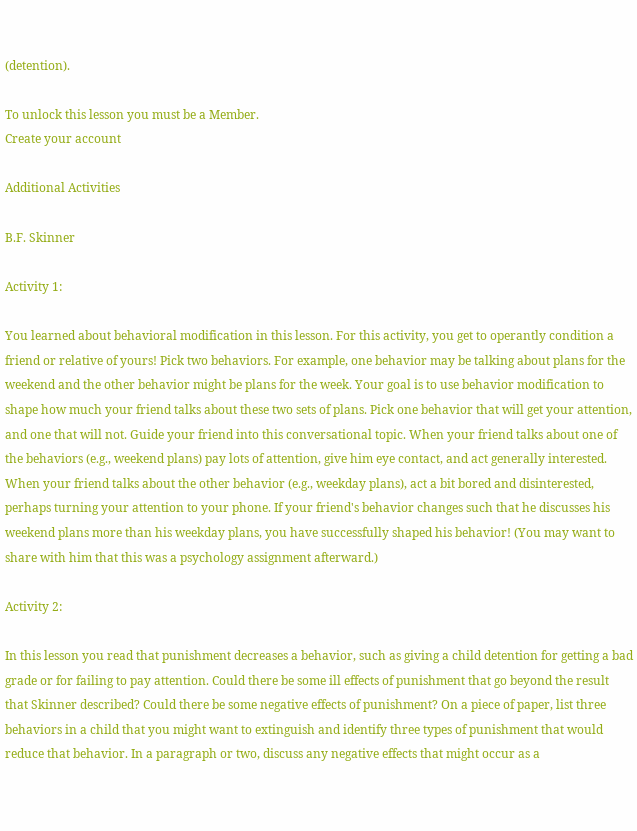(detention).

To unlock this lesson you must be a Member.
Create your account

Additional Activities

B.F. Skinner

Activity 1:

You learned about behavioral modification in this lesson. For this activity, you get to operantly condition a friend or relative of yours! Pick two behaviors. For example, one behavior may be talking about plans for the weekend and the other behavior might be plans for the week. Your goal is to use behavior modification to shape how much your friend talks about these two sets of plans. Pick one behavior that will get your attention, and one that will not. Guide your friend into this conversational topic. When your friend talks about one of the behaviors (e.g., weekend plans) pay lots of attention, give him eye contact, and act generally interested. When your friend talks about the other behavior (e.g., weekday plans), act a bit bored and disinterested, perhaps turning your attention to your phone. If your friend's behavior changes such that he discusses his weekend plans more than his weekday plans, you have successfully shaped his behavior! (You may want to share with him that this was a psychology assignment afterward.)

Activity 2:

In this lesson you read that punishment decreases a behavior, such as giving a child detention for getting a bad grade or for failing to pay attention. Could there be some ill effects of punishment that go beyond the result that Skinner described? Could there be some negative effects of punishment? On a piece of paper, list three behaviors in a child that you might want to extinguish and identify three types of punishment that would reduce that behavior. In a paragraph or two, discuss any negative effects that might occur as a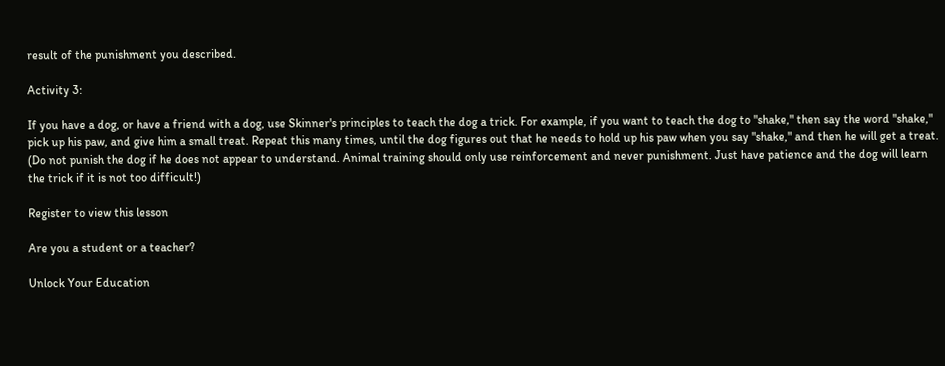result of the punishment you described.

Activity 3:

If you have a dog, or have a friend with a dog, use Skinner's principles to teach the dog a trick. For example, if you want to teach the dog to "shake," then say the word "shake," pick up his paw, and give him a small treat. Repeat this many times, until the dog figures out that he needs to hold up his paw when you say "shake," and then he will get a treat. (Do not punish the dog if he does not appear to understand. Animal training should only use reinforcement and never punishment. Just have patience and the dog will learn the trick if it is not too difficult!)

Register to view this lesson

Are you a student or a teacher?

Unlock Your Education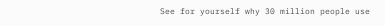See for yourself why 30 million people use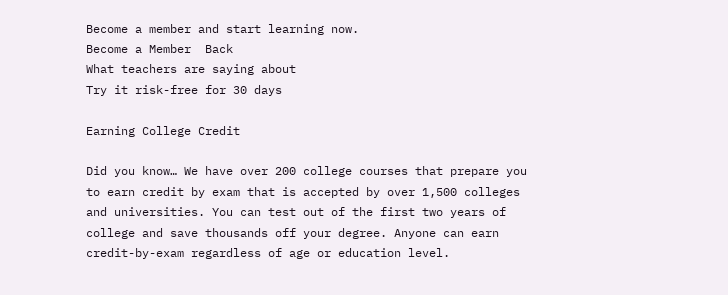Become a member and start learning now.
Become a Member  Back
What teachers are saying about
Try it risk-free for 30 days

Earning College Credit

Did you know… We have over 200 college courses that prepare you to earn credit by exam that is accepted by over 1,500 colleges and universities. You can test out of the first two years of college and save thousands off your degree. Anyone can earn credit-by-exam regardless of age or education level.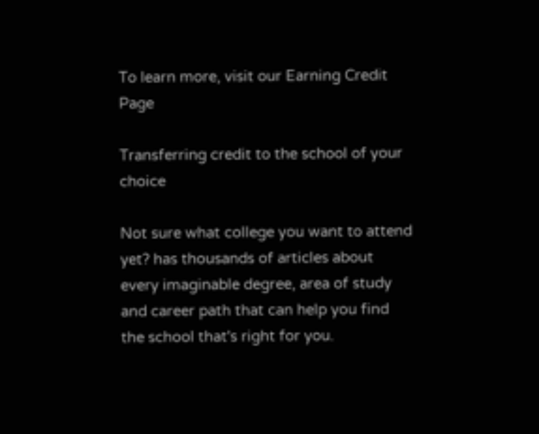To learn more, visit our Earning Credit Page

Transferring credit to the school of your choice

Not sure what college you want to attend yet? has thousands of articles about every imaginable degree, area of study and career path that can help you find the school that's right for you.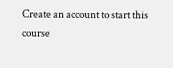Create an account to start this course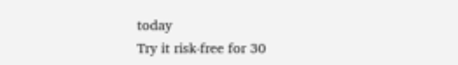today
Try it risk-free for 30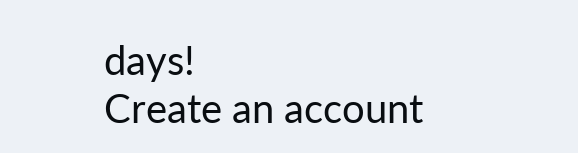days!
Create an account